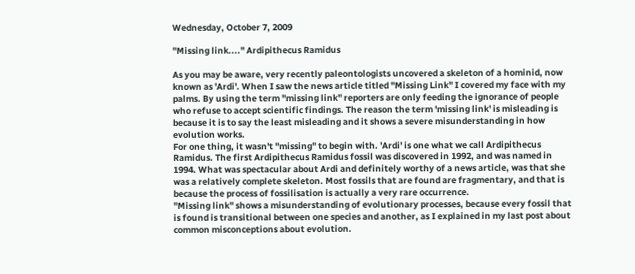Wednesday, October 7, 2009

"Missing link...." Ardipithecus Ramidus

As you may be aware, very recently paleontologists uncovered a skeleton of a hominid, now known as 'Ardi'. When I saw the news article titled "Missing Link" I covered my face with my palms. By using the term "missing link" reporters are only feeding the ignorance of people who refuse to accept scientific findings. The reason the term 'missing link' is misleading is because it is to say the least misleading and it shows a severe misunderstanding in how evolution works.
For one thing, it wasn't "missing" to begin with. 'Ardi' is one what we call Ardipithecus Ramidus. The first Ardipithecus Ramidus fossil was discovered in 1992, and was named in 1994. What was spectacular about Ardi and definitely worthy of a news article, was that she was a relatively complete skeleton. Most fossils that are found are fragmentary, and that is because the process of fossilisation is actually a very rare occurrence.
"Missing link" shows a misunderstanding of evolutionary processes, because every fossil that is found is transitional between one species and another, as I explained in my last post about common misconceptions about evolution.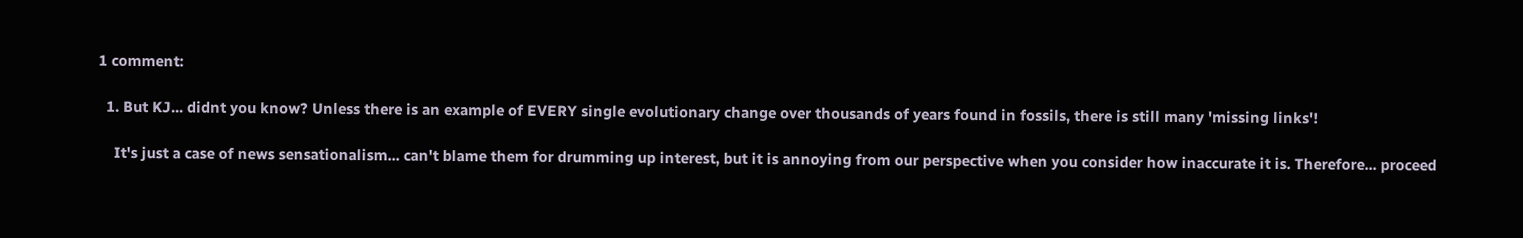1 comment:

  1. But KJ... didnt you know? Unless there is an example of EVERY single evolutionary change over thousands of years found in fossils, there is still many 'missing links'!

    It's just a case of news sensationalism... can't blame them for drumming up interest, but it is annoying from our perspective when you consider how inaccurate it is. Therefore... proceed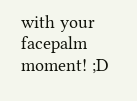with your facepalm moment! ;D